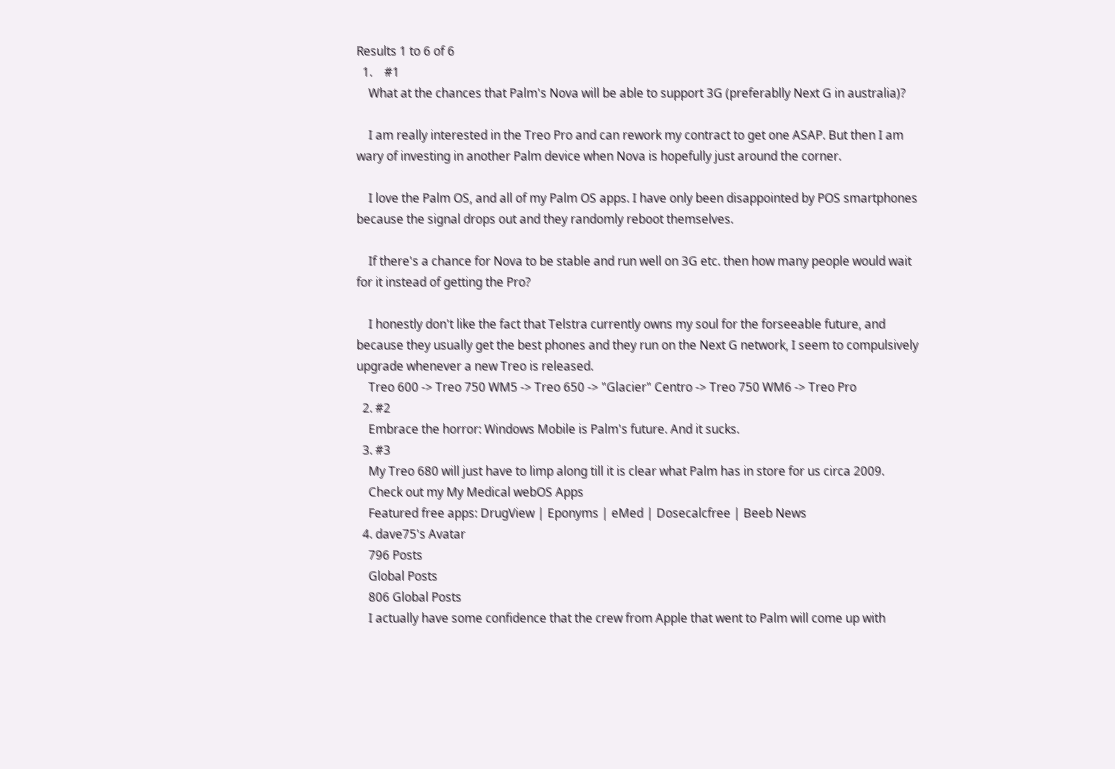Results 1 to 6 of 6
  1.    #1
    What at the chances that Palm's Nova will be able to support 3G (preferablly Next G in australia)?

    I am really interested in the Treo Pro and can rework my contract to get one ASAP. But then I am wary of investing in another Palm device when Nova is hopefully just around the corner.

    I love the Palm OS, and all of my Palm OS apps. I have only been disappointed by POS smartphones because the signal drops out and they randomly reboot themselves.

    If there's a chance for Nova to be stable and run well on 3G etc. then how many people would wait for it instead of getting the Pro?

    I honestly don't like the fact that Telstra currently owns my soul for the forseeable future, and because they usually get the best phones and they run on the Next G network, I seem to compulsively upgrade whenever a new Treo is released.
    Treo 600 -> Treo 750 WM5 -> Treo 650 -> "Glacier" Centro -> Treo 750 WM6 -> Treo Pro
  2. #2
    Embrace the horror: Windows Mobile is Palm's future. And it sucks.
  3. #3
    My Treo 680 will just have to limp along till it is clear what Palm has in store for us circa 2009.
    Check out my My Medical webOS Apps
    Featured free apps: DrugView | Eponyms | eMed | Dosecalcfree | Beeb News
  4. dave75's Avatar
    796 Posts
    Global Posts
    806 Global Posts
    I actually have some confidence that the crew from Apple that went to Palm will come up with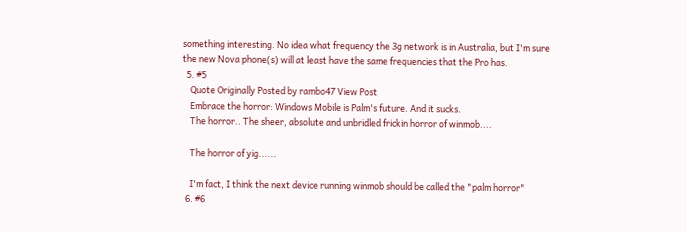something interesting. No idea what frequency the 3g network is in Australia, but I'm sure the new Nova phone(s) will at least have the same frequencies that the Pro has.
  5. #5
    Quote Originally Posted by rambo47 View Post
    Embrace the horror: Windows Mobile is Palm's future. And it sucks.
    The horror.. The sheer, absolute and unbridled frickin horror of winmob....

    The horror of yig......

    I'm fact, I think the next device running winmob should be called the "palm horror"
  6. #6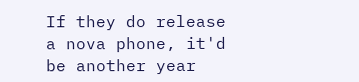If they do release a nova phone, it'd be another year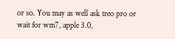or so. You may as well ask treo pro or wait for wm7, apple 3.0,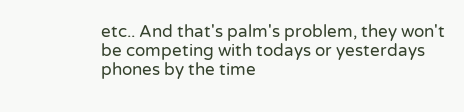etc.. And that's palm's problem, they won't be competing with todays or yesterdays phones by the time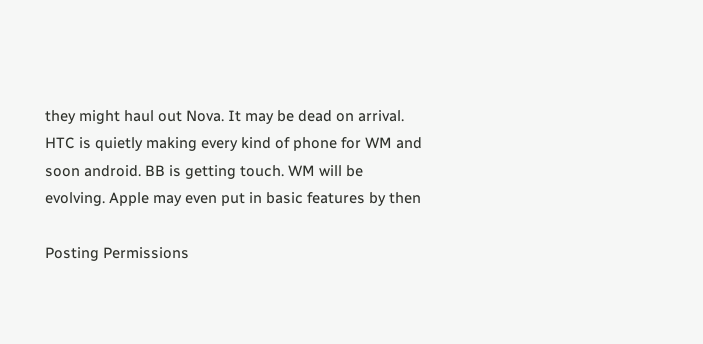they might haul out Nova. It may be dead on arrival. HTC is quietly making every kind of phone for WM and soon android. BB is getting touch. WM will be evolving. Apple may even put in basic features by then

Posting Permissions